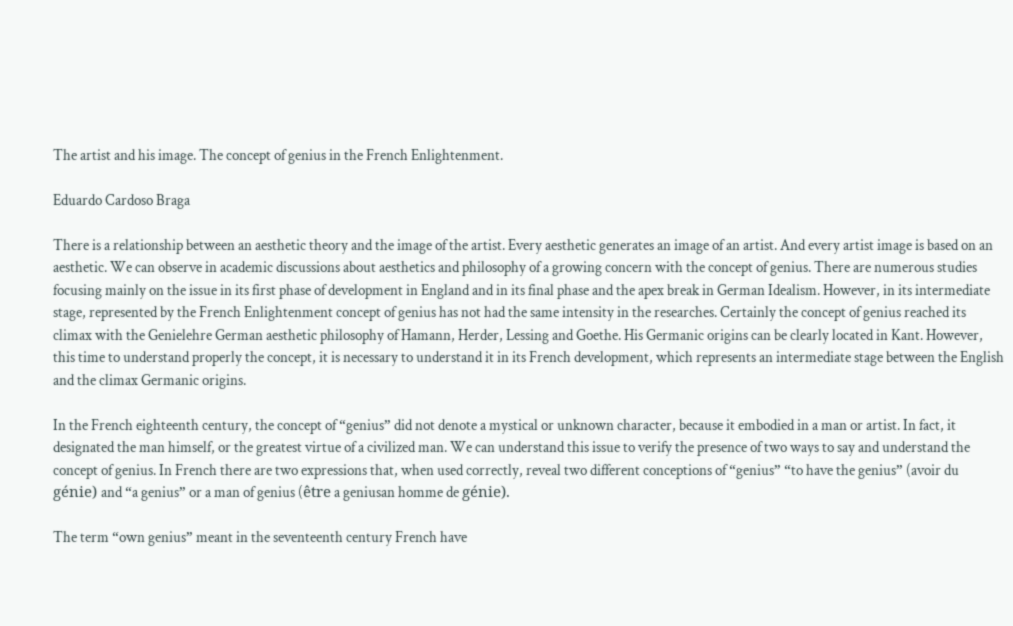The artist and his image. The concept of genius in the French Enlightenment.

Eduardo Cardoso Braga

There is a relationship between an aesthetic theory and the image of the artist. Every aesthetic generates an image of an artist. And every artist image is based on an aesthetic. We can observe in academic discussions about aesthetics and philosophy of a growing concern with the concept of genius. There are numerous studies focusing mainly on the issue in its first phase of development in England and in its final phase and the apex break in German Idealism. However, in its intermediate stage, represented by the French Enlightenment concept of genius has not had the same intensity in the researches. Certainly the concept of genius reached its climax with the Genielehre German aesthetic philosophy of Hamann, Herder, Lessing and Goethe. His Germanic origins can be clearly located in Kant. However, this time to understand properly the concept, it is necessary to understand it in its French development, which represents an intermediate stage between the English and the climax Germanic origins.

In the French eighteenth century, the concept of “genius” did not denote a mystical or unknown character, because it embodied in a man or artist. In fact, it designated the man himself, or the greatest virtue of a civilized man. We can understand this issue to verify the presence of two ways to say and understand the concept of genius. In French there are two expressions that, when used correctly, reveal two different conceptions of “genius” “to have the genius” (avoir du génie) and “a genius” or a man of genius (être a geniusan homme de génie).

The term “own genius” meant in the seventeenth century French have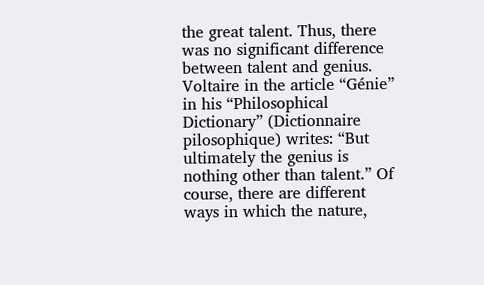the great talent. Thus, there was no significant difference between talent and genius. Voltaire in the article “Génie” in his “Philosophical Dictionary” (Dictionnaire pilosophique) writes: “But ultimately the genius is nothing other than talent.” Of course, there are different ways in which the nature,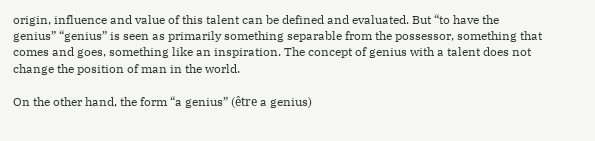origin, influence and value of this talent can be defined and evaluated. But “to have the genius” “genius” is seen as primarily something separable from the possessor, something that comes and goes, something like an inspiration. The concept of genius with a talent does not change the position of man in the world.

On the other hand, the form “a genius” (être a genius)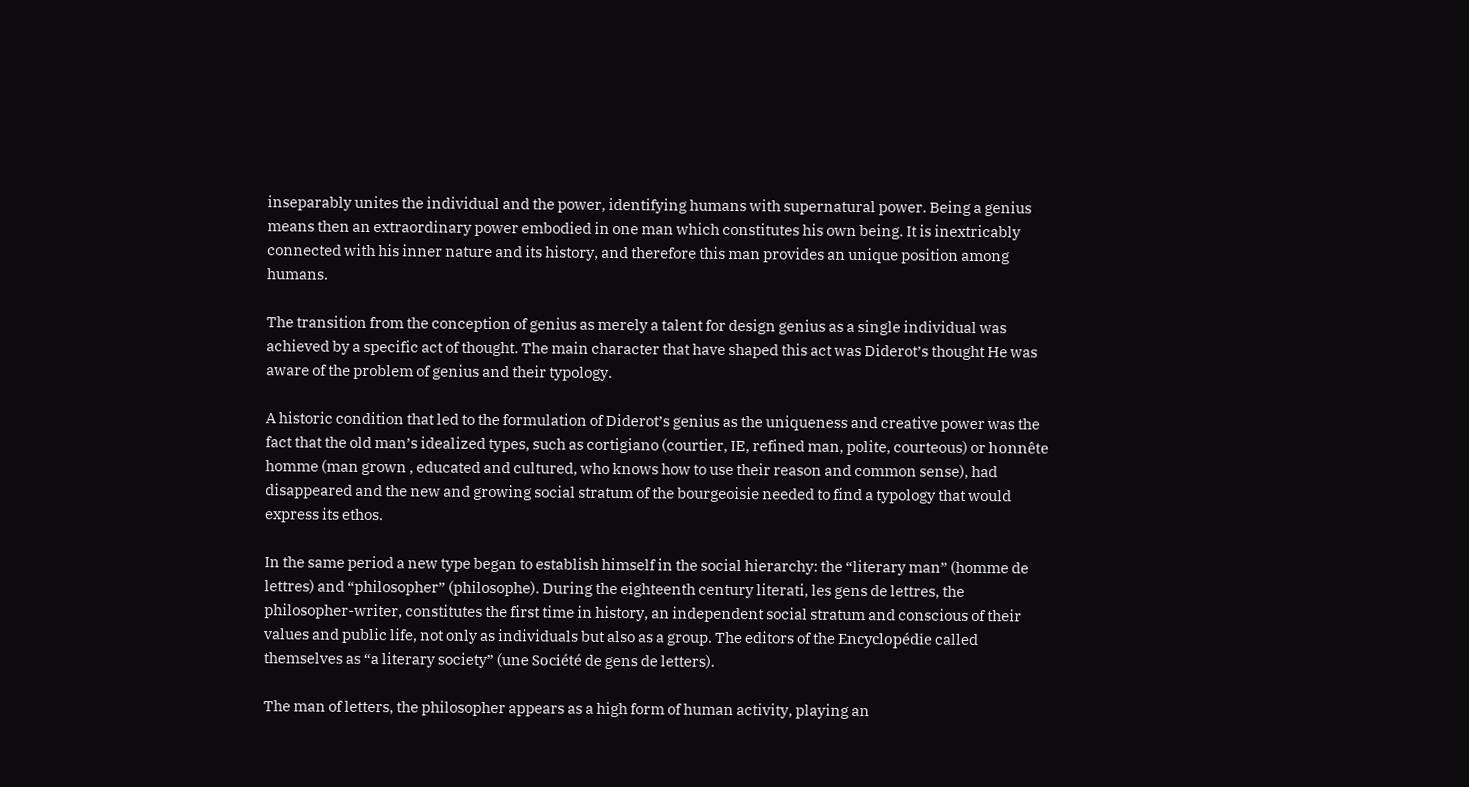inseparably unites the individual and the power, identifying humans with supernatural power. Being a genius means then an extraordinary power embodied in one man which constitutes his own being. It is inextricably connected with his inner nature and its history, and therefore this man provides an unique position among humans.

The transition from the conception of genius as merely a talent for design genius as a single individual was achieved by a specific act of thought. The main character that have shaped this act was Diderot’s thought He was aware of the problem of genius and their typology.

A historic condition that led to the formulation of Diderot’s genius as the uniqueness and creative power was the fact that the old man’s idealized types, such as cortigiano (courtier, IE, refined man, polite, courteous) or honnête homme (man grown , educated and cultured, who knows how to use their reason and common sense), had disappeared and the new and growing social stratum of the bourgeoisie needed to find a typology that would express its ethos.

In the same period a new type began to establish himself in the social hierarchy: the “literary man” (homme de lettres) and “philosopher” (philosophe). During the eighteenth century literati, les gens de lettres, the philosopher-writer, constitutes the first time in history, an independent social stratum and conscious of their values and public life, not only as individuals but also as a group. The editors of the Encyclopédie called themselves as “a literary society” (une Société de gens de letters).

The man of letters, the philosopher appears as a high form of human activity, playing an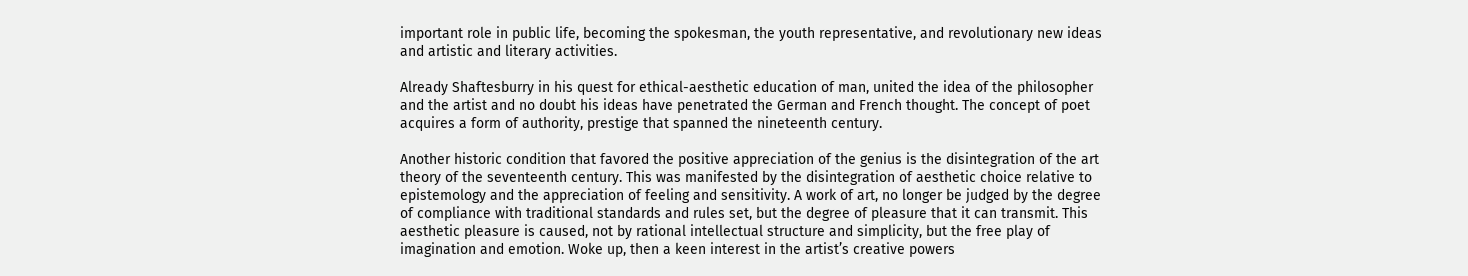important role in public life, becoming the spokesman, the youth representative, and revolutionary new ideas and artistic and literary activities.

Already Shaftesburry in his quest for ethical-aesthetic education of man, united the idea of the philosopher and the artist and no doubt his ideas have penetrated the German and French thought. The concept of poet acquires a form of authority, prestige that spanned the nineteenth century.

Another historic condition that favored the positive appreciation of the genius is the disintegration of the art theory of the seventeenth century. This was manifested by the disintegration of aesthetic choice relative to epistemology and the appreciation of feeling and sensitivity. A work of art, no longer be judged by the degree of compliance with traditional standards and rules set, but the degree of pleasure that it can transmit. This aesthetic pleasure is caused, not by rational intellectual structure and simplicity, but the free play of imagination and emotion. Woke up, then a keen interest in the artist’s creative powers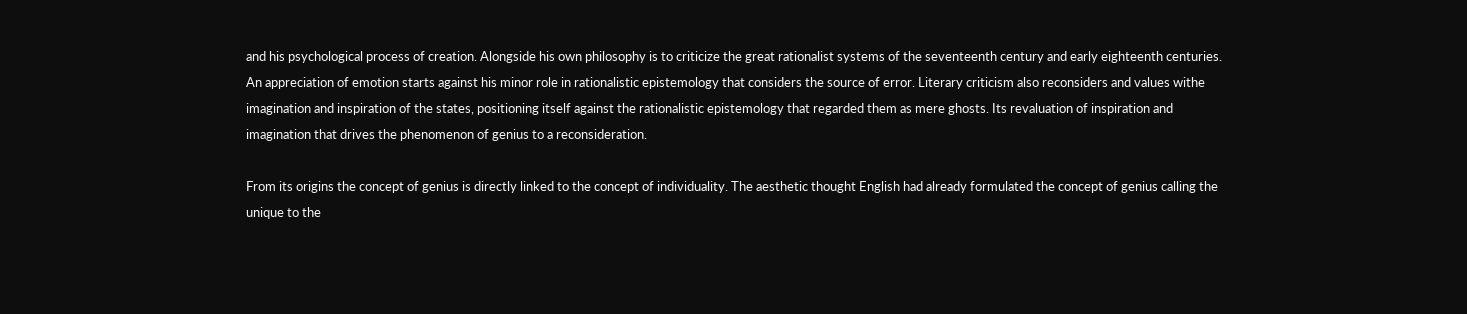and his psychological process of creation. Alongside his own philosophy is to criticize the great rationalist systems of the seventeenth century and early eighteenth centuries. An appreciation of emotion starts against his minor role in rationalistic epistemology that considers the source of error. Literary criticism also reconsiders and values withe imagination and inspiration of the states, positioning itself against the rationalistic epistemology that regarded them as mere ghosts. Its revaluation of inspiration and imagination that drives the phenomenon of genius to a reconsideration.

From its origins the concept of genius is directly linked to the concept of individuality. The aesthetic thought English had already formulated the concept of genius calling the unique to the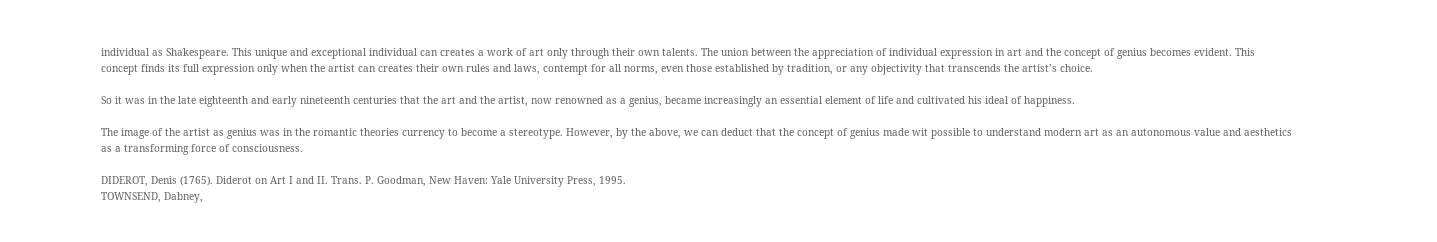individual as Shakespeare. This unique and exceptional individual can creates a work of art only through their own talents. The union between the appreciation of individual expression in art and the concept of genius becomes evident. This concept finds its full expression only when the artist can creates their own rules and laws, contempt for all norms, even those established by tradition, or any objectivity that transcends the artist’s choice.

So it was in the late eighteenth and early nineteenth centuries that the art and the artist, now renowned as a genius, became increasingly an essential element of life and cultivated his ideal of happiness.

The image of the artist as genius was in the romantic theories currency to become a stereotype. However, by the above, we can deduct that the concept of genius made wit possible to understand modern art as an autonomous value and aesthetics as a transforming force of consciousness.

DIDEROT, Denis (1765). Diderot on Art I and II. Trans. P. Goodman, New Haven: Yale University Press, 1995.
TOWNSEND, Dabney,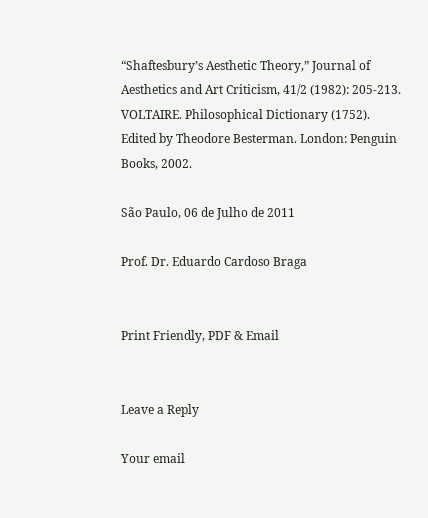“Shaftesbury’s Aesthetic Theory,” Journal of Aesthetics and Art Criticism, 41/2 (1982): 205-213.
VOLTAIRE. Philosophical Dictionary (1752). Edited by Theodore Besterman. London: Penguin Books, 2002.

São Paulo, 06 de Julho de 2011

Prof. Dr. Eduardo Cardoso Braga


Print Friendly, PDF & Email


Leave a Reply

Your email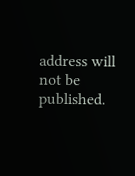address will not be published.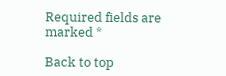Required fields are marked *

Back to top